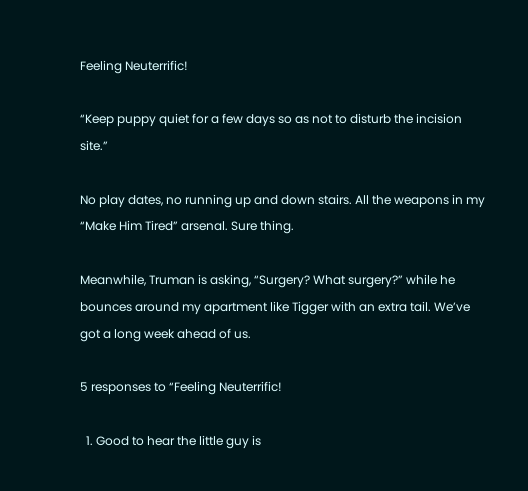Feeling Neuterrific!

“Keep puppy quiet for a few days so as not to disturb the incision site.”

No play dates, no running up and down stairs. All the weapons in my “Make Him Tired” arsenal. Sure thing.

Meanwhile, Truman is asking, “Surgery? What surgery?” while he bounces around my apartment like Tigger with an extra tail. We’ve got a long week ahead of us.

5 responses to “Feeling Neuterrific!

  1. Good to hear the little guy is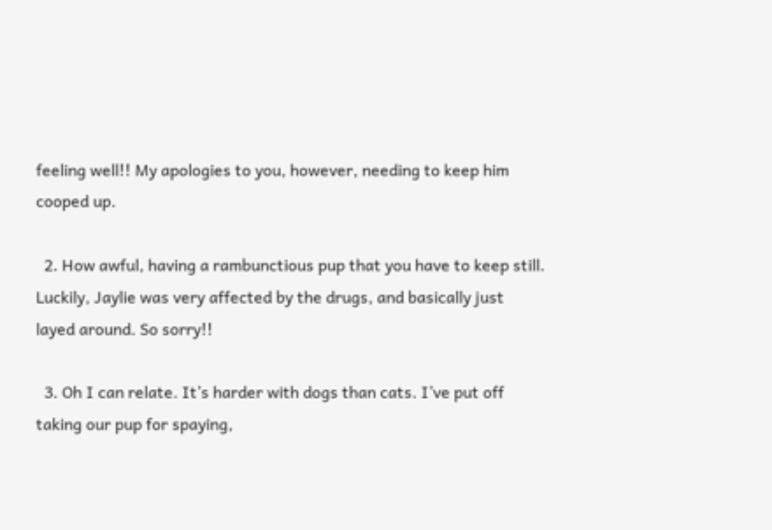feeling well!! My apologies to you, however, needing to keep him cooped up.

  2. How awful, having a rambunctious pup that you have to keep still. Luckily, Jaylie was very affected by the drugs, and basically just layed around. So sorry!!

  3. Oh I can relate. It’s harder with dogs than cats. I’ve put off taking our pup for spaying,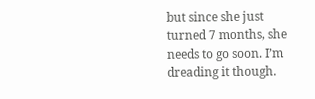but since she just turned 7 months, she needs to go soon. I’m dreading it though.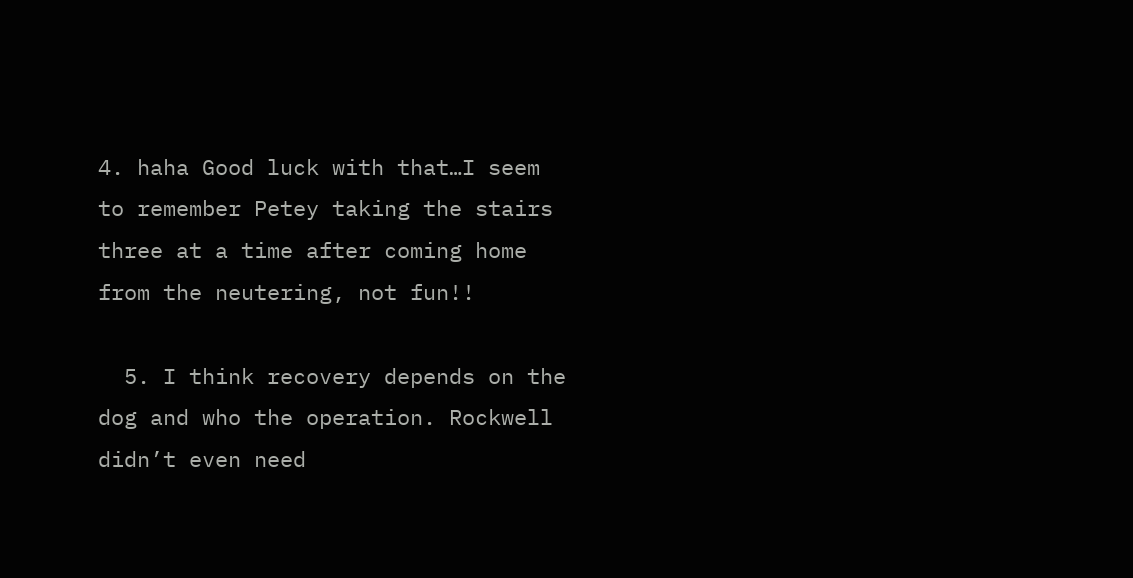4. haha Good luck with that…I seem to remember Petey taking the stairs three at a time after coming home from the neutering, not fun!!

  5. I think recovery depends on the dog and who the operation. Rockwell didn’t even need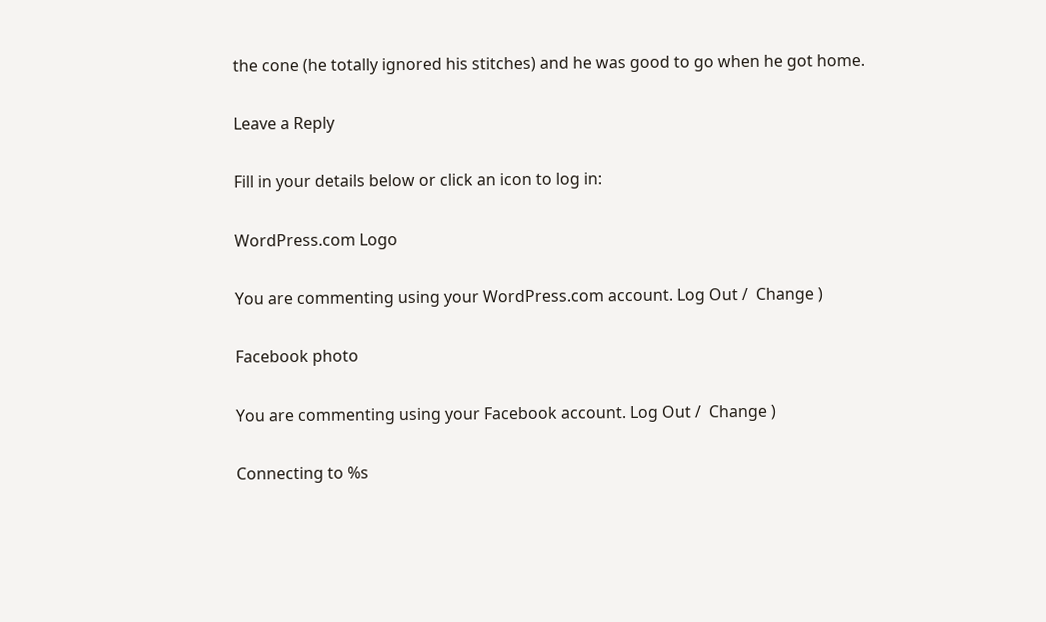the cone (he totally ignored his stitches) and he was good to go when he got home.

Leave a Reply

Fill in your details below or click an icon to log in:

WordPress.com Logo

You are commenting using your WordPress.com account. Log Out /  Change )

Facebook photo

You are commenting using your Facebook account. Log Out /  Change )

Connecting to %s